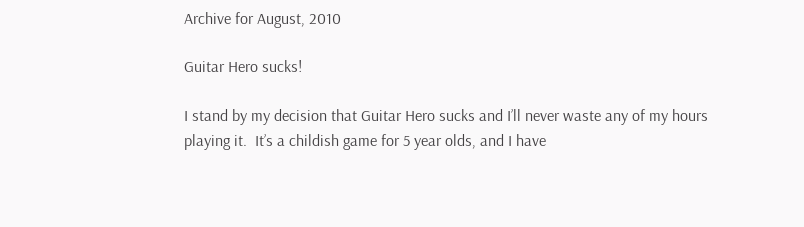Archive for August, 2010

Guitar Hero sucks!

I stand by my decision that Guitar Hero sucks and I’ll never waste any of my hours playing it.  It’s a childish game for 5 year olds, and I have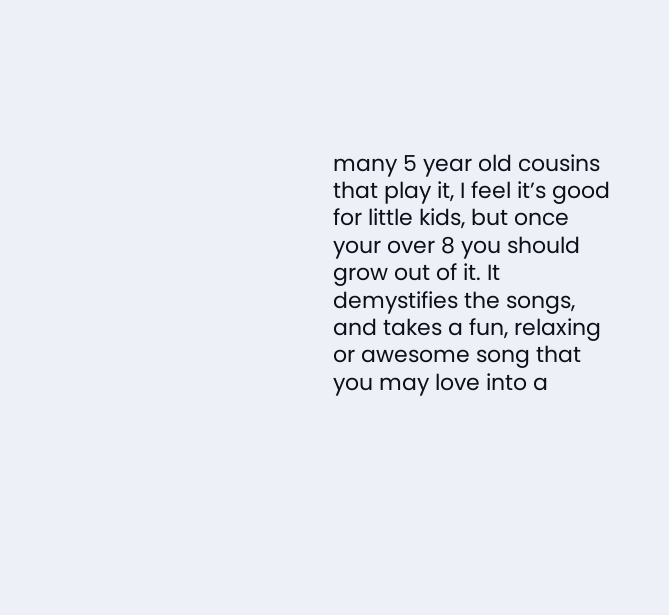many 5 year old cousins that play it, I feel it’s good for little kids, but once your over 8 you should grow out of it. It demystifies the songs, and takes a fun, relaxing or awesome song that you may love into a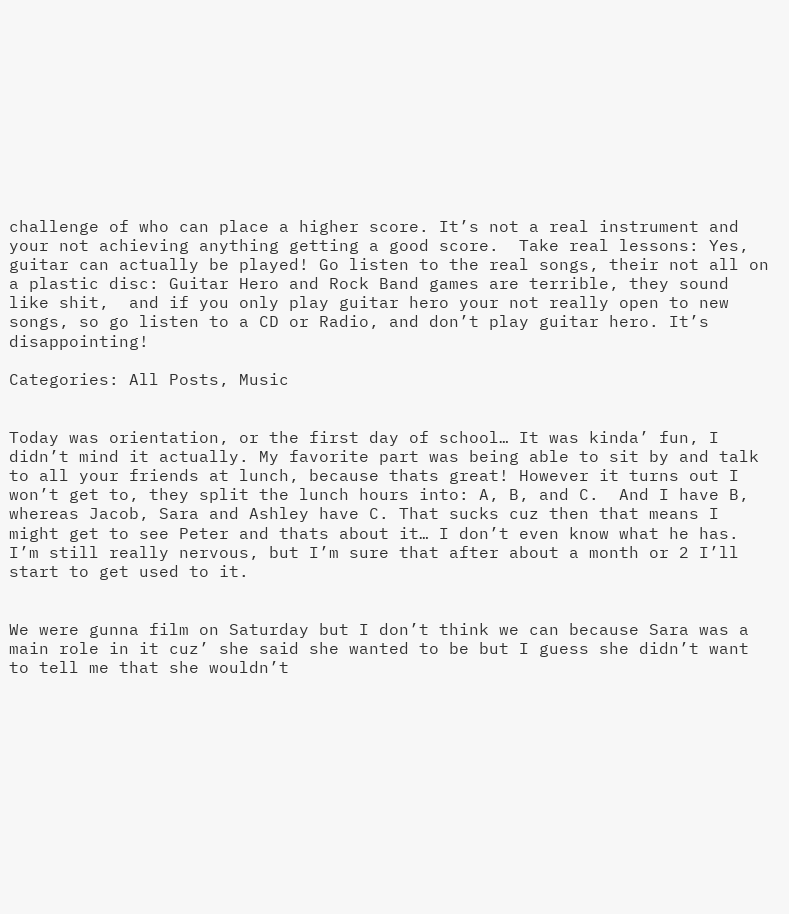challenge of who can place a higher score. It’s not a real instrument and your not achieving anything getting a good score.  Take real lessons: Yes, guitar can actually be played! Go listen to the real songs, their not all on a plastic disc: Guitar Hero and Rock Band games are terrible, they sound like shit,  and if you only play guitar hero your not really open to new songs, so go listen to a CD or Radio, and don’t play guitar hero. It’s disappointing!

Categories: All Posts, Music


Today was orientation, or the first day of school… It was kinda’ fun, I didn’t mind it actually. My favorite part was being able to sit by and talk to all your friends at lunch, because thats great! However it turns out I won’t get to, they split the lunch hours into: A, B, and C.  And I have B, whereas Jacob, Sara and Ashley have C. That sucks cuz then that means I might get to see Peter and thats about it… I don’t even know what he has. I’m still really nervous, but I’m sure that after about a month or 2 I’ll start to get used to it.


We were gunna film on Saturday but I don’t think we can because Sara was a main role in it cuz’ she said she wanted to be but I guess she didn’t want to tell me that she wouldn’t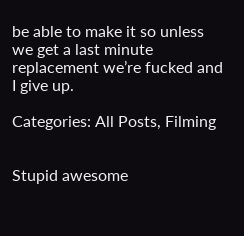be able to make it so unless we get a last minute replacement we’re fucked and I give up.

Categories: All Posts, Filming


Stupid awesome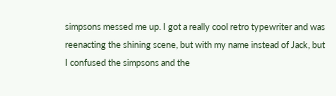simpsons messed me up. I got a really cool retro typewriter and was reenacting the shining scene, but with my name instead of Jack, but I confused the simpsons and the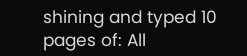shining and typed 10 pages of: All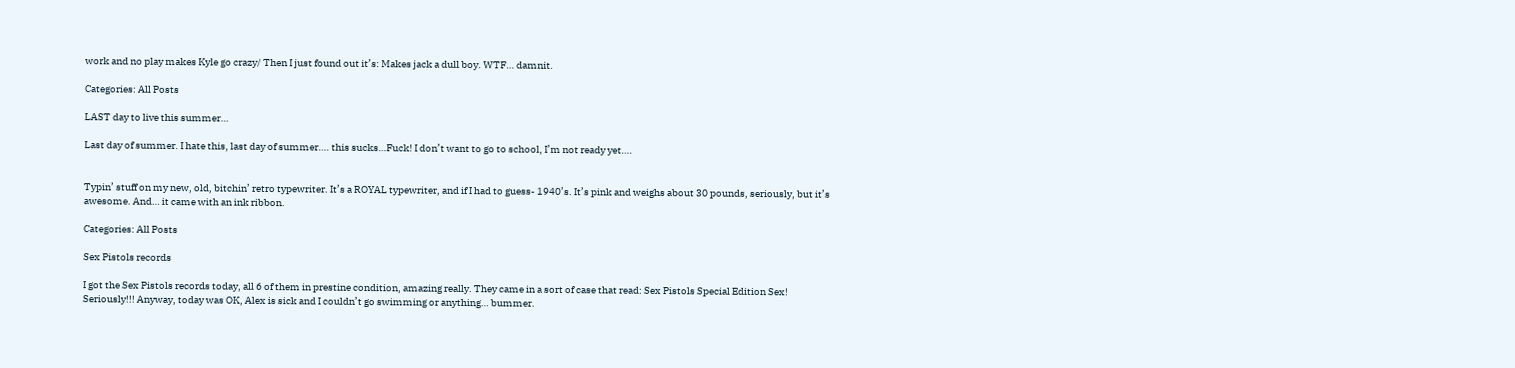work and no play makes Kyle go crazy/ Then I just found out it’s: Makes jack a dull boy. WTF… damnit.

Categories: All Posts

LAST day to live this summer…

Last day of summer. I hate this, last day of summer…. this sucks…Fuck! I don’t want to go to school, I’m not ready yet….


Typin’ stuff on my new, old, bitchin’ retro typewriter. It’s a ROYAL typewriter, and if I had to guess- 1940’s. It’s pink and weighs about 30 pounds, seriously, but it’s awesome. And… it came with an ink ribbon.

Categories: All Posts

Sex Pistols records

I got the Sex Pistols records today, all 6 of them in prestine condition, amazing really. They came in a sort of case that read: Sex Pistols Special Edition Sex! Seriously!!! Anyway, today was OK, Alex is sick and I couldn’t go swimming or anything… bummer.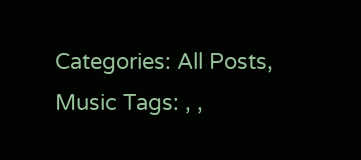Categories: All Posts, Music Tags: , ,